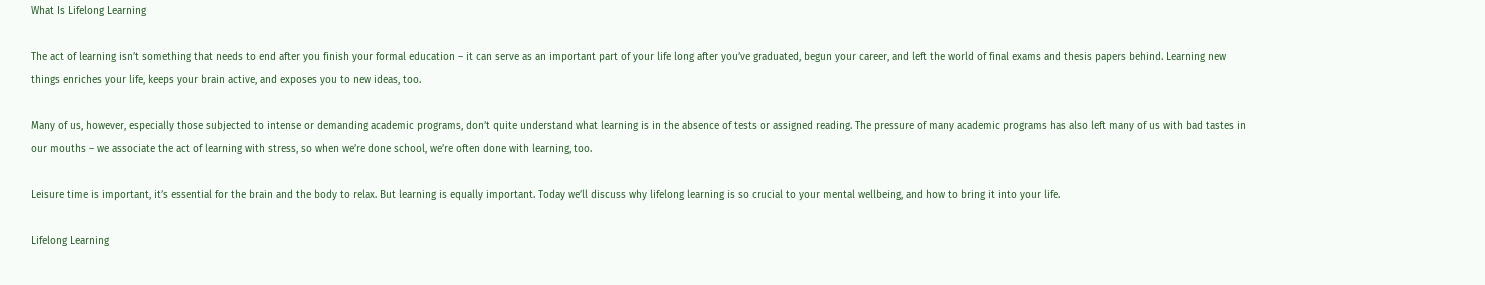What Is Lifelong Learning

The act of learning isn’t something that needs to end after you finish your formal education – it can serve as an important part of your life long after you’ve graduated, begun your career, and left the world of final exams and thesis papers behind. Learning new things enriches your life, keeps your brain active, and exposes you to new ideas, too.

Many of us, however, especially those subjected to intense or demanding academic programs, don’t quite understand what learning is in the absence of tests or assigned reading. The pressure of many academic programs has also left many of us with bad tastes in our mouths – we associate the act of learning with stress, so when we’re done school, we’re often done with learning, too.

Leisure time is important, it’s essential for the brain and the body to relax. But learning is equally important. Today we’ll discuss why lifelong learning is so crucial to your mental wellbeing, and how to bring it into your life.

Lifelong Learning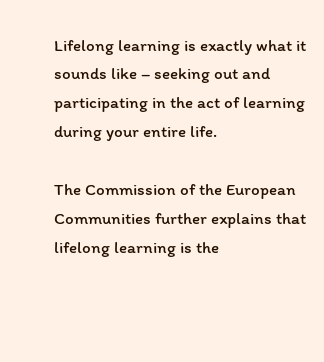Lifelong learning is exactly what it sounds like – seeking out and participating in the act of learning during your entire life.

The Commission of the European Communities further explains that lifelong learning is the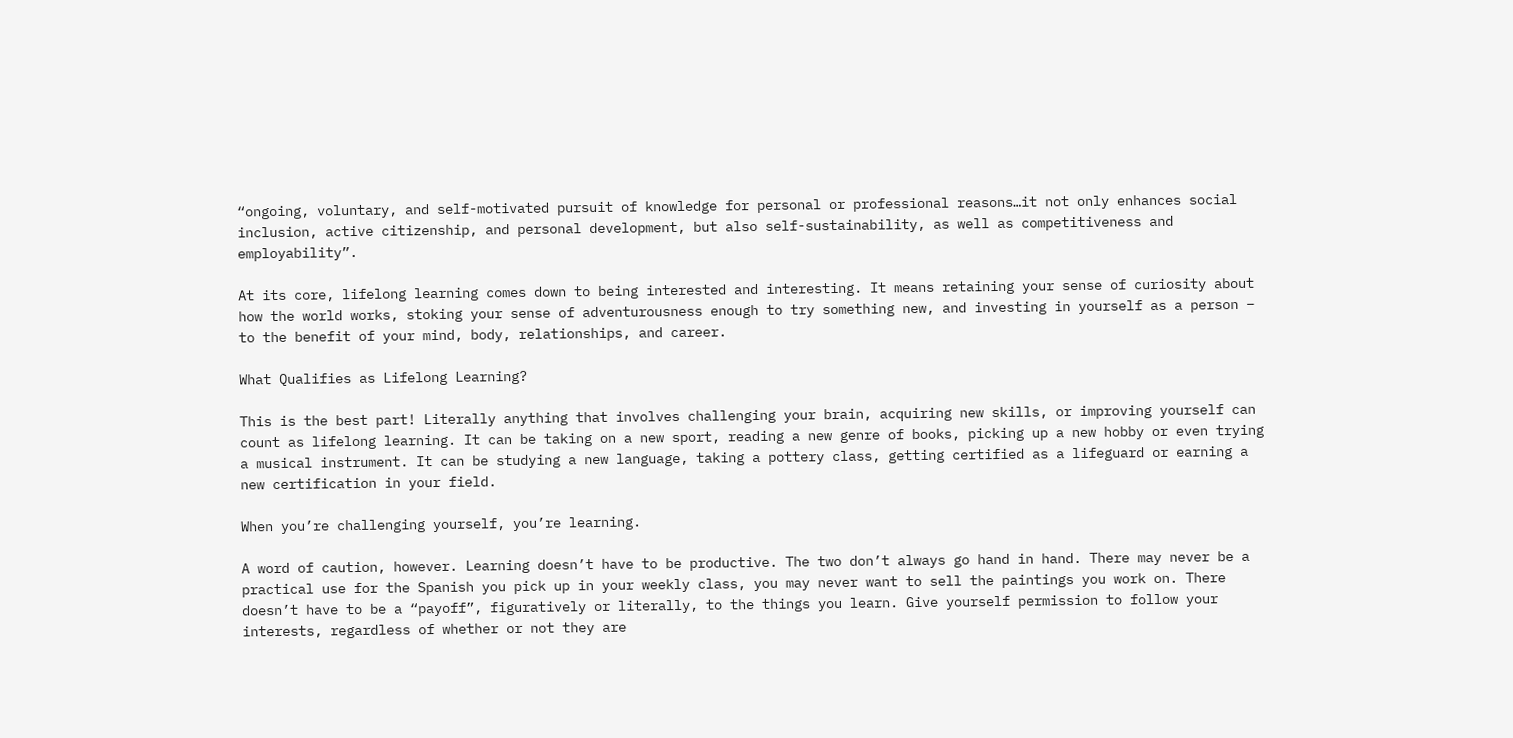“ongoing, voluntary, and self-motivated pursuit of knowledge for personal or professional reasons…it not only enhances social inclusion, active citizenship, and personal development, but also self-sustainability, as well as competitiveness and employability”.

At its core, lifelong learning comes down to being interested and interesting. It means retaining your sense of curiosity about how the world works, stoking your sense of adventurousness enough to try something new, and investing in yourself as a person – to the benefit of your mind, body, relationships, and career.

What Qualifies as Lifelong Learning?

This is the best part! Literally anything that involves challenging your brain, acquiring new skills, or improving yourself can count as lifelong learning. It can be taking on a new sport, reading a new genre of books, picking up a new hobby or even trying a musical instrument. It can be studying a new language, taking a pottery class, getting certified as a lifeguard or earning a new certification in your field.

When you’re challenging yourself, you’re learning.

A word of caution, however. Learning doesn’t have to be productive. The two don’t always go hand in hand. There may never be a practical use for the Spanish you pick up in your weekly class, you may never want to sell the paintings you work on. There doesn’t have to be a “payoff”, figuratively or literally, to the things you learn. Give yourself permission to follow your interests, regardless of whether or not they are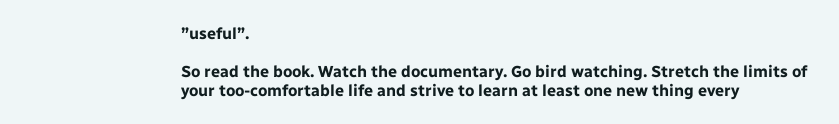”useful”.

So read the book. Watch the documentary. Go bird watching. Stretch the limits of your too-comfortable life and strive to learn at least one new thing every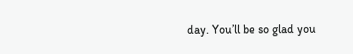day. You’ll be so glad you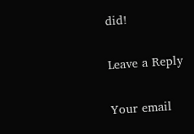did!

Leave a Reply

Your email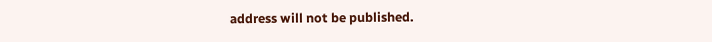address will not be published.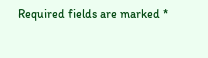Required fields are marked *